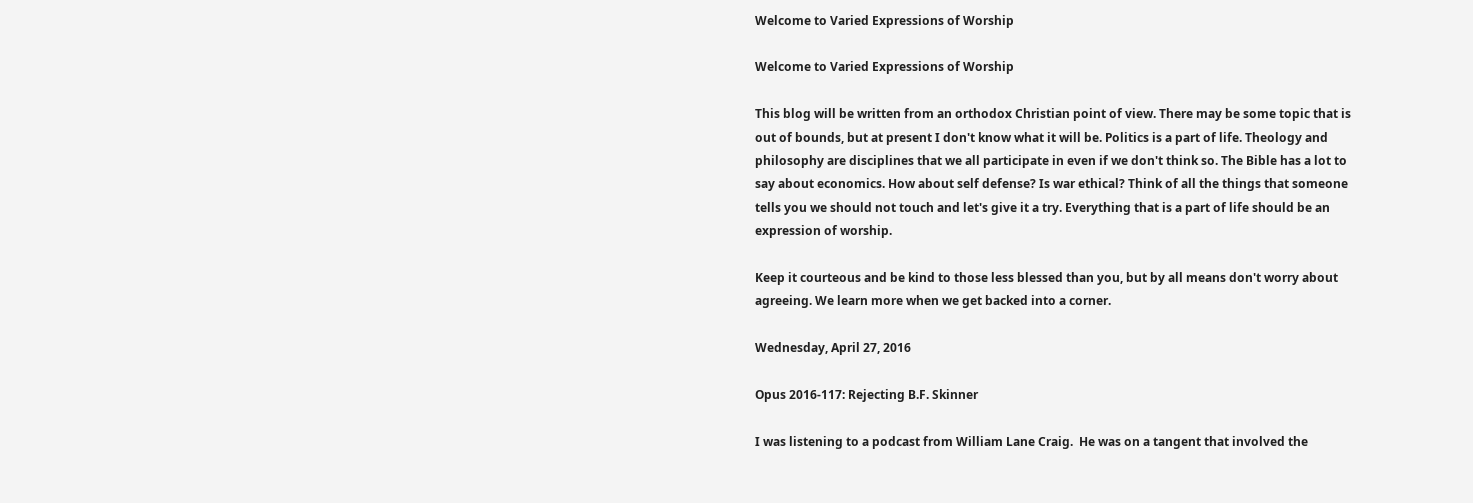Welcome to Varied Expressions of Worship

Welcome to Varied Expressions of Worship

This blog will be written from an orthodox Christian point of view. There may be some topic that is out of bounds, but at present I don't know what it will be. Politics is a part of life. Theology and philosophy are disciplines that we all participate in even if we don't think so. The Bible has a lot to say about economics. How about self defense? Is war ethical? Think of all the things that someone tells you we should not touch and let's give it a try. Everything that is a part of life should be an expression of worship.

Keep it courteous and be kind to those less blessed than you, but by all means don't worry about agreeing. We learn more when we get backed into a corner.

Wednesday, April 27, 2016

Opus 2016-117: Rejecting B.F. Skinner

I was listening to a podcast from William Lane Craig.  He was on a tangent that involved the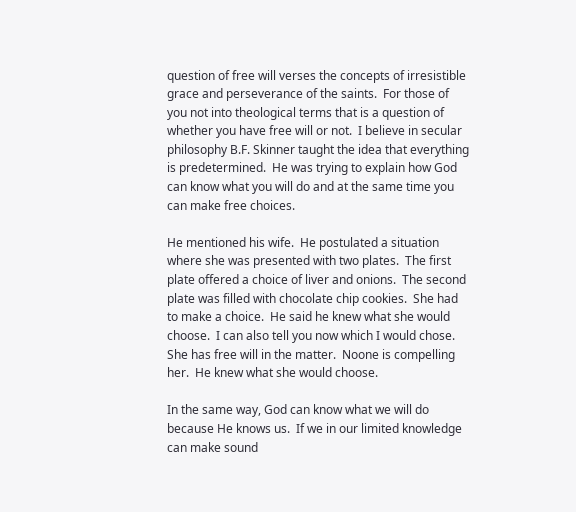question of free will verses the concepts of irresistible grace and perseverance of the saints.  For those of you not into theological terms that is a question of whether you have free will or not.  I believe in secular philosophy B.F. Skinner taught the idea that everything is predetermined.  He was trying to explain how God can know what you will do and at the same time you can make free choices.

He mentioned his wife.  He postulated a situation where she was presented with two plates.  The first plate offered a choice of liver and onions.  The second plate was filled with chocolate chip cookies.  She had to make a choice.  He said he knew what she would choose.  I can also tell you now which I would chose.  She has free will in the matter.  Noone is compelling her.  He knew what she would choose.

In the same way, God can know what we will do because He knows us.  If we in our limited knowledge can make sound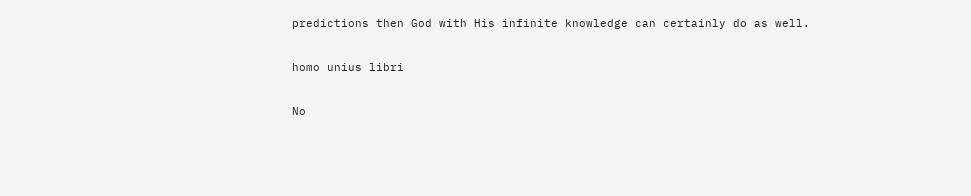predictions then God with His infinite knowledge can certainly do as well.

homo unius libri

No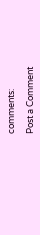comments:

Post a Comment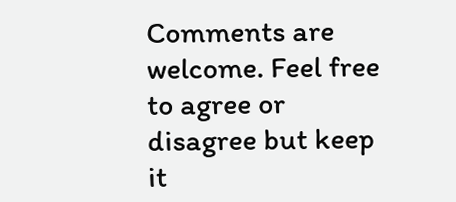Comments are welcome. Feel free to agree or disagree but keep it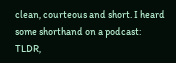clean, courteous and short. I heard some shorthand on a podcast: TLDR,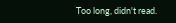Too long, didn't read.